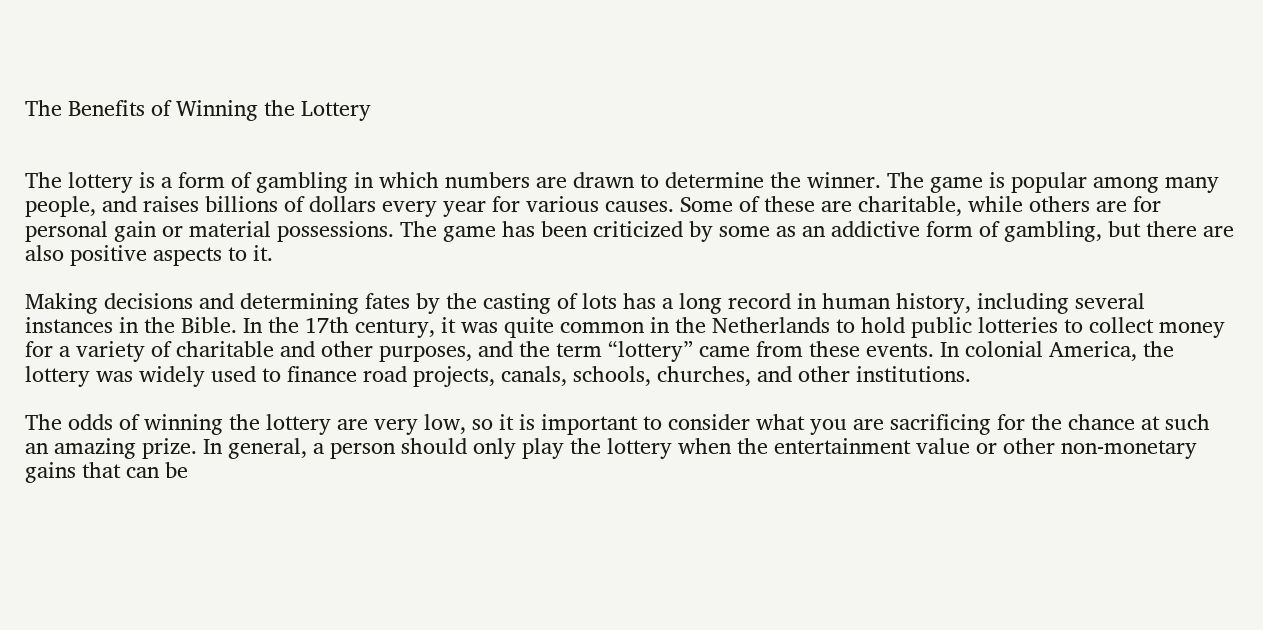The Benefits of Winning the Lottery


The lottery is a form of gambling in which numbers are drawn to determine the winner. The game is popular among many people, and raises billions of dollars every year for various causes. Some of these are charitable, while others are for personal gain or material possessions. The game has been criticized by some as an addictive form of gambling, but there are also positive aspects to it.

Making decisions and determining fates by the casting of lots has a long record in human history, including several instances in the Bible. In the 17th century, it was quite common in the Netherlands to hold public lotteries to collect money for a variety of charitable and other purposes, and the term “lottery” came from these events. In colonial America, the lottery was widely used to finance road projects, canals, schools, churches, and other institutions.

The odds of winning the lottery are very low, so it is important to consider what you are sacrificing for the chance at such an amazing prize. In general, a person should only play the lottery when the entertainment value or other non-monetary gains that can be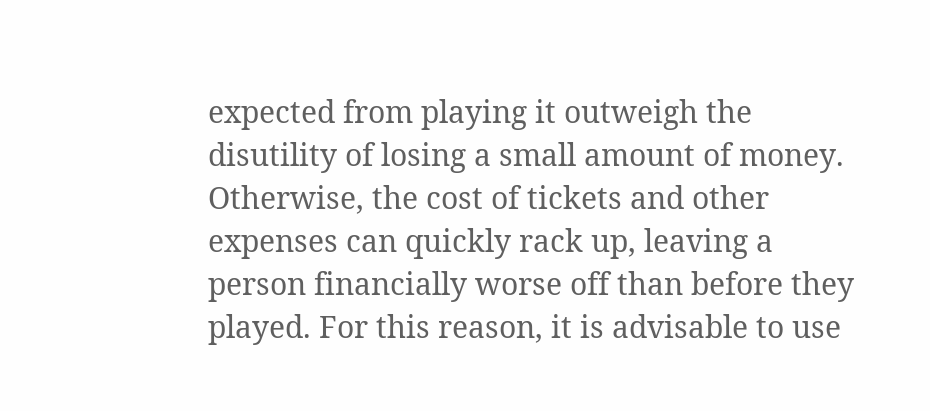expected from playing it outweigh the disutility of losing a small amount of money. Otherwise, the cost of tickets and other expenses can quickly rack up, leaving a person financially worse off than before they played. For this reason, it is advisable to use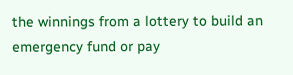the winnings from a lottery to build an emergency fund or pay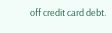off credit card debt.